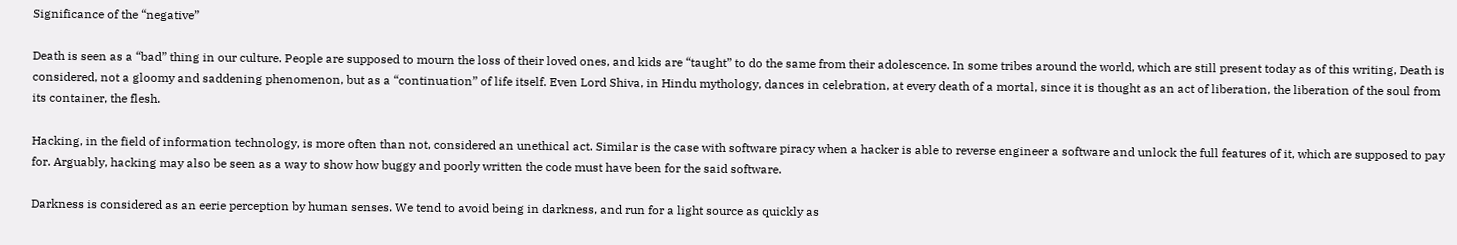Significance of the “negative”

Death is seen as a “bad” thing in our culture. People are supposed to mourn the loss of their loved ones, and kids are “taught” to do the same from their adolescence. In some tribes around the world, which are still present today as of this writing, Death is considered, not a gloomy and saddening phenomenon, but as a “continuation” of life itself. Even Lord Shiva, in Hindu mythology, dances in celebration, at every death of a mortal, since it is thought as an act of liberation, the liberation of the soul from its container, the flesh.

Hacking, in the field of information technology, is more often than not, considered an unethical act. Similar is the case with software piracy when a hacker is able to reverse engineer a software and unlock the full features of it, which are supposed to pay for. Arguably, hacking may also be seen as a way to show how buggy and poorly written the code must have been for the said software.

Darkness is considered as an eerie perception by human senses. We tend to avoid being in darkness, and run for a light source as quickly as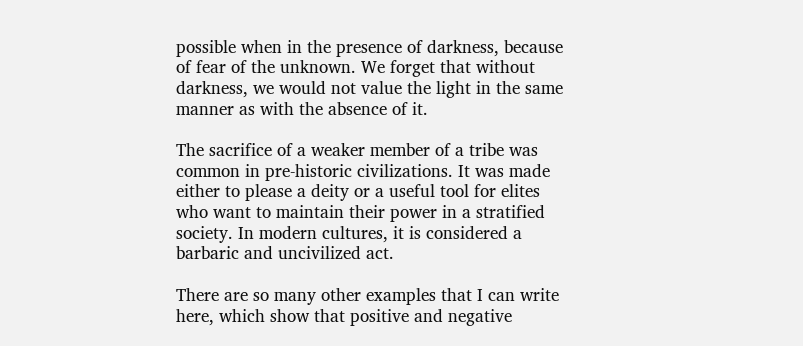possible when in the presence of darkness, because of fear of the unknown. We forget that without darkness, we would not value the light in the same manner as with the absence of it.

The sacrifice of a weaker member of a tribe was common in pre-historic civilizations. It was made either to please a deity or a useful tool for elites who want to maintain their power in a stratified society. In modern cultures, it is considered a barbaric and uncivilized act.

There are so many other examples that I can write here, which show that positive and negative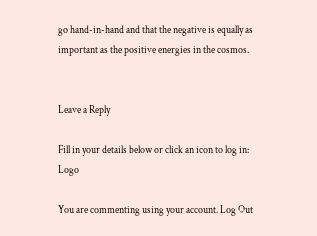go hand-in-hand and that the negative is equally as important as the positive energies in the cosmos.


Leave a Reply

Fill in your details below or click an icon to log in: Logo

You are commenting using your account. Log Out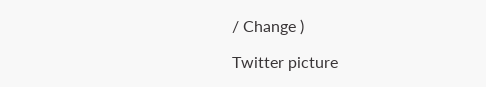/ Change )

Twitter picture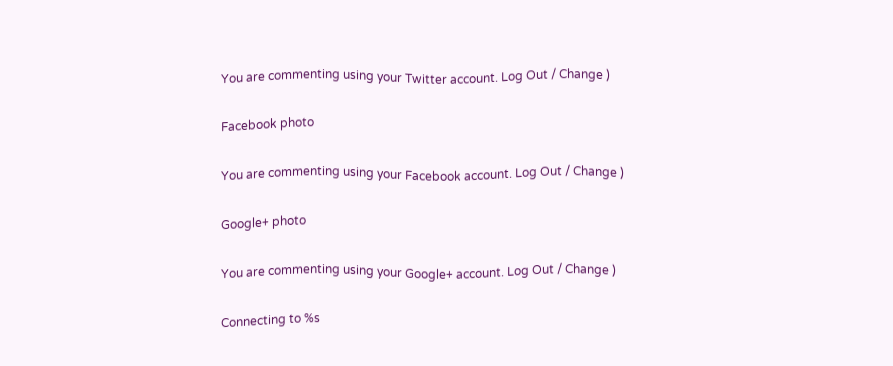You are commenting using your Twitter account. Log Out / Change )

Facebook photo

You are commenting using your Facebook account. Log Out / Change )

Google+ photo

You are commenting using your Google+ account. Log Out / Change )

Connecting to %s